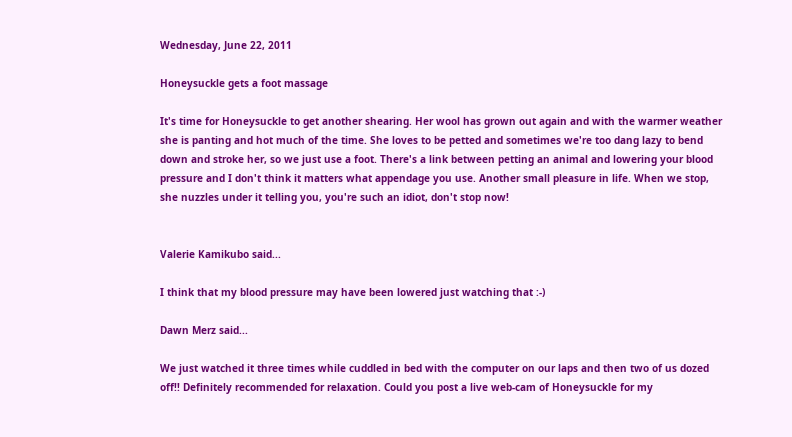Wednesday, June 22, 2011

Honeysuckle gets a foot massage

It's time for Honeysuckle to get another shearing. Her wool has grown out again and with the warmer weather she is panting and hot much of the time. She loves to be petted and sometimes we're too dang lazy to bend down and stroke her, so we just use a foot. There's a link between petting an animal and lowering your blood pressure and I don't think it matters what appendage you use. Another small pleasure in life. When we stop, she nuzzles under it telling you, you're such an idiot, don't stop now!


Valerie Kamikubo said...

I think that my blood pressure may have been lowered just watching that :-)

Dawn Merz said...

We just watched it three times while cuddled in bed with the computer on our laps and then two of us dozed off!! Definitely recommended for relaxation. Could you post a live web-cam of Honeysuckle for my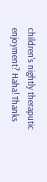children's nightly theraputic enjoyment? Haha! Thanks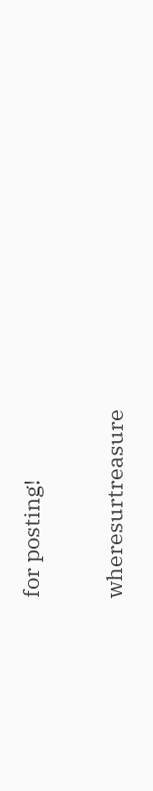for posting!

wheresurtreasure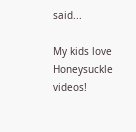said...

My kids love Honeysuckle videos!